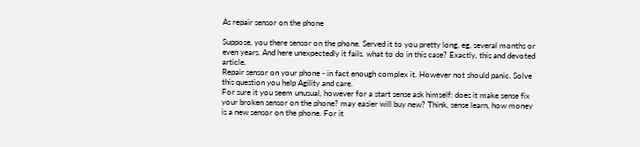As repair sensor on the phone

Suppose, you there sensor on the phone. Served it to you pretty long, eg, several months or even years. And here unexpectedly it fails. what to do in this case? Exactly, this and devoted article.
Repair sensor on your phone - in fact enough complex it. However not should panic. Solve this question you help Agility and care.
For sure it you seem unusual, however for a start sense ask himself: does it make sense fix your broken sensor on the phone? may easier will buy new? Think, sense learn, how money is a new sensor on the phone. For it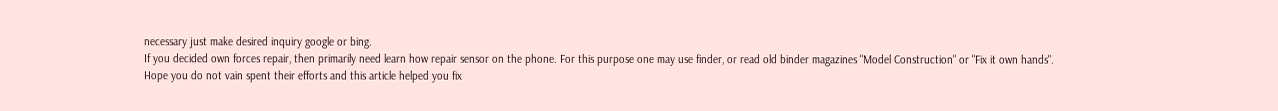necessary just make desired inquiry google or bing.
If you decided own forces repair, then primarily need learn how repair sensor on the phone. For this purpose one may use finder, or read old binder magazines "Model Construction" or "Fix it own hands".
Hope you do not vain spent their efforts and this article helped you fix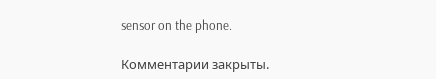sensor on the phone.

Комментарии закрыты.